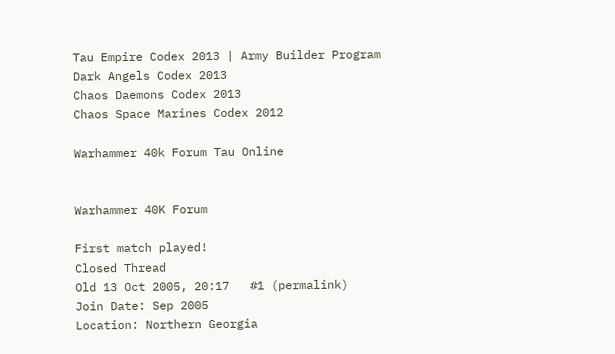Tau Empire Codex 2013 | Army Builder Program
Dark Angels Codex 2013
Chaos Daemons Codex 2013
Chaos Space Marines Codex 2012

Warhammer 40k Forum Tau Online


Warhammer 40K Forum

First match played!
Closed Thread
Old 13 Oct 2005, 20:17   #1 (permalink)
Join Date: Sep 2005
Location: Northern Georgia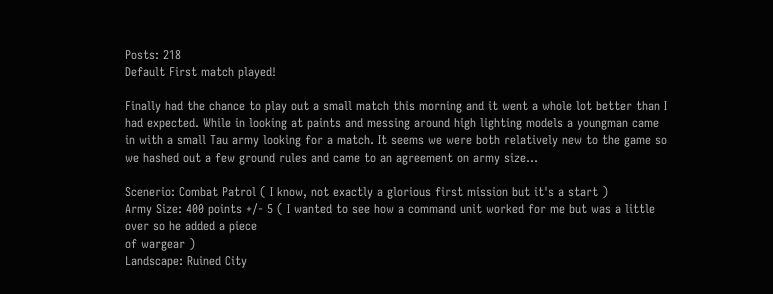Posts: 218
Default First match played!

Finally had the chance to play out a small match this morning and it went a whole lot better than I had expected. While in looking at paints and messing around high lighting models a youngman came in with a small Tau army looking for a match. It seems we were both relatively new to the game so we hashed out a few ground rules and came to an agreement on army size...

Scenerio: Combat Patrol ( I know, not exactly a glorious first mission but it's a start )
Army Size: 400 points +/- 5 ( I wanted to see how a command unit worked for me but was a little over so he added a piece
of wargear )
Landscape: Ruined City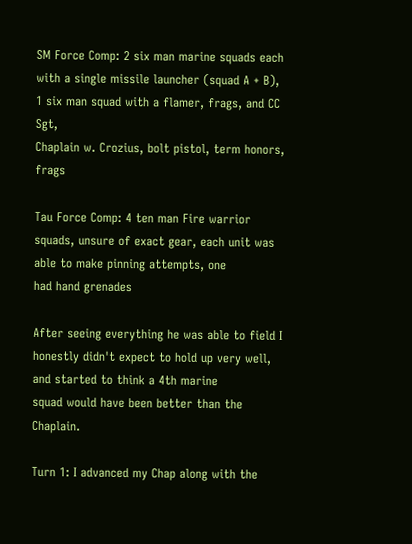SM Force Comp: 2 six man marine squads each with a single missile launcher (squad A + B), 1 six man squad with a flamer, frags, and CC Sgt,
Chaplain w. Crozius, bolt pistol, term honors, frags

Tau Force Comp: 4 ten man Fire warrior squads, unsure of exact gear, each unit was able to make pinning attempts, one
had hand grenades

After seeing everything he was able to field I honestly didn't expect to hold up very well, and started to think a 4th marine
squad would have been better than the Chaplain.

Turn 1: I advanced my Chap along with the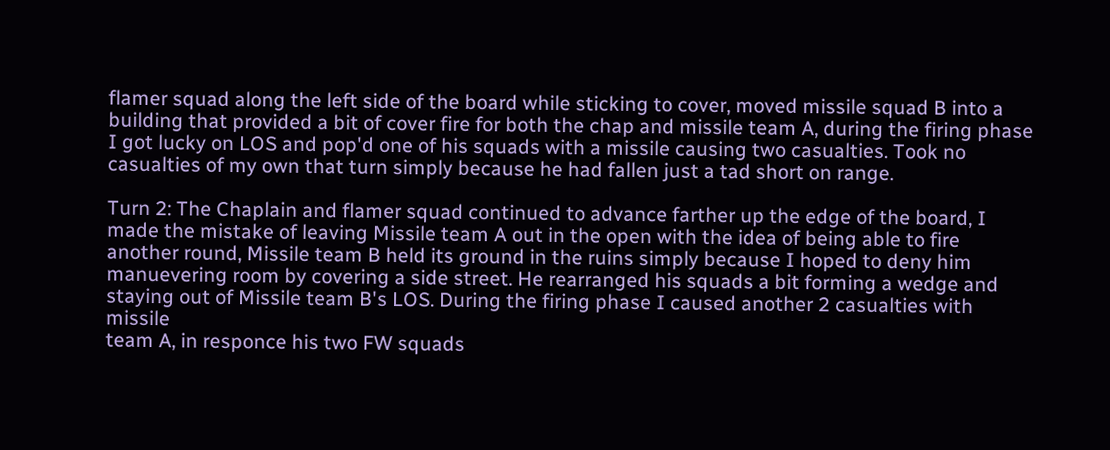flamer squad along the left side of the board while sticking to cover, moved missile squad B into a building that provided a bit of cover fire for both the chap and missile team A, during the firing phase I got lucky on LOS and pop'd one of his squads with a missile causing two casualties. Took no casualties of my own that turn simply because he had fallen just a tad short on range.

Turn 2: The Chaplain and flamer squad continued to advance farther up the edge of the board, I made the mistake of leaving Missile team A out in the open with the idea of being able to fire another round, Missile team B held its ground in the ruins simply because I hoped to deny him manuevering room by covering a side street. He rearranged his squads a bit forming a wedge and staying out of Missile team B's LOS. During the firing phase I caused another 2 casualties with missile
team A, in responce his two FW squads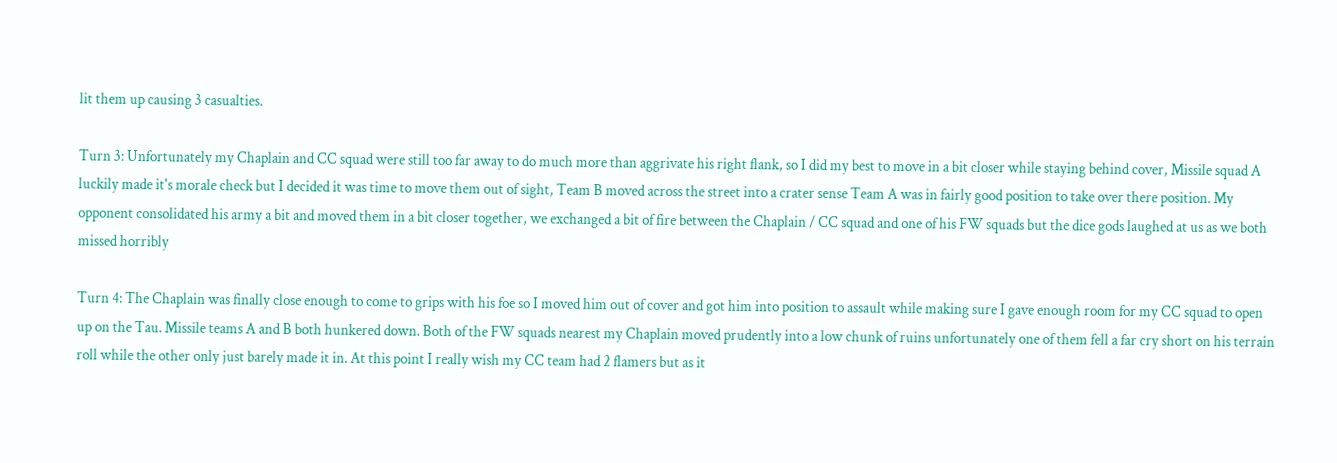lit them up causing 3 casualties.

Turn 3: Unfortunately my Chaplain and CC squad were still too far away to do much more than aggrivate his right flank, so I did my best to move in a bit closer while staying behind cover, Missile squad A luckily made it's morale check but I decided it was time to move them out of sight, Team B moved across the street into a crater sense Team A was in fairly good position to take over there position. My opponent consolidated his army a bit and moved them in a bit closer together, we exchanged a bit of fire between the Chaplain / CC squad and one of his FW squads but the dice gods laughed at us as we both missed horribly

Turn 4: The Chaplain was finally close enough to come to grips with his foe so I moved him out of cover and got him into position to assault while making sure I gave enough room for my CC squad to open up on the Tau. Missile teams A and B both hunkered down. Both of the FW squads nearest my Chaplain moved prudently into a low chunk of ruins unfortunately one of them fell a far cry short on his terrain roll while the other only just barely made it in. At this point I really wish my CC team had 2 flamers but as it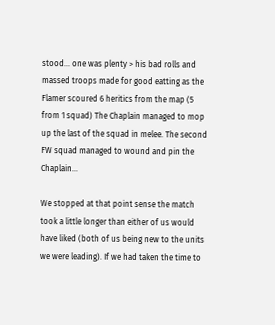stood... one was plenty > his bad rolls and massed troops made for good eatting as the Flamer scoured 6 heritics from the map (5 from 1 squad) The Chaplain managed to mop up the last of the squad in melee. The second FW squad managed to wound and pin the Chaplain...

We stopped at that point sense the match took a little longer than either of us would have liked (both of us being new to the units we were leading). If we had taken the time to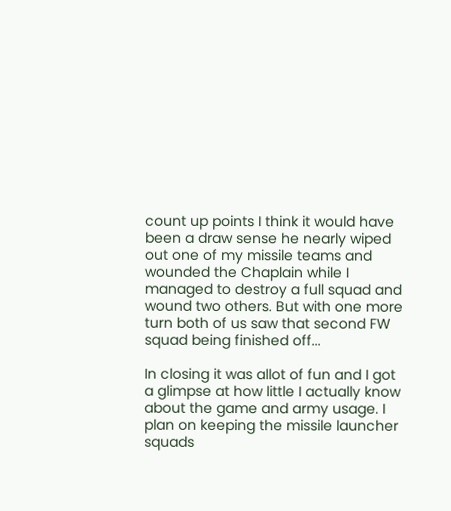count up points I think it would have been a draw sense he nearly wiped out one of my missile teams and wounded the Chaplain while I managed to destroy a full squad and wound two others. But with one more turn both of us saw that second FW squad being finished off...

In closing it was allot of fun and I got a glimpse at how little I actually know about the game and army usage. I plan on keeping the missile launcher squads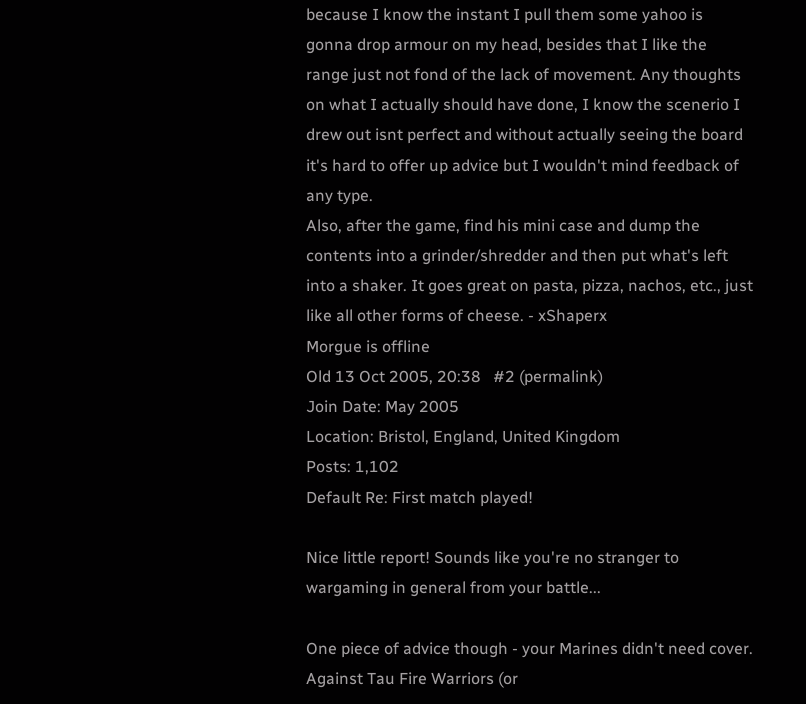because I know the instant I pull them some yahoo is gonna drop armour on my head, besides that I like the range just not fond of the lack of movement. Any thoughts on what I actually should have done, I know the scenerio I drew out isnt perfect and without actually seeing the board it's hard to offer up advice but I wouldn't mind feedback of any type.
Also, after the game, find his mini case and dump the contents into a grinder/shredder and then put what's left into a shaker. It goes great on pasta, pizza, nachos, etc., just like all other forms of cheese. - xShaperx
Morgue is offline
Old 13 Oct 2005, 20:38   #2 (permalink)
Join Date: May 2005
Location: Bristol, England, United Kingdom
Posts: 1,102
Default Re: First match played!

Nice little report! Sounds like you're no stranger to wargaming in general from your battle...

One piece of advice though - your Marines didn't need cover. Against Tau Fire Warriors (or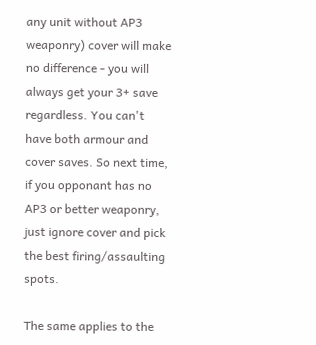any unit without AP3 weaponry) cover will make no difference - you will always get your 3+ save regardless. You can't have both armour and cover saves. So next time, if you opponant has no AP3 or better weaponry, just ignore cover and pick the best firing/assaulting spots.

The same applies to the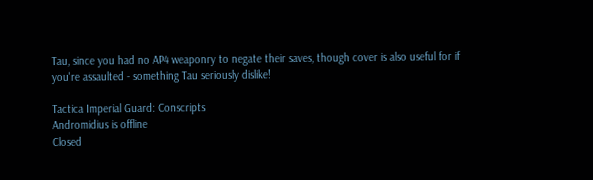Tau, since you had no AP4 weaponry to negate their saves, though cover is also useful for if you're assaulted - something Tau seriously dislike!

Tactica Imperial Guard: Conscripts
Andromidius is offline
Closed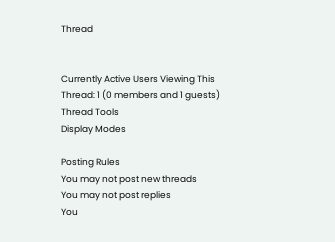Thread


Currently Active Users Viewing This Thread: 1 (0 members and 1 guests)
Thread Tools
Display Modes

Posting Rules
You may not post new threads
You may not post replies
You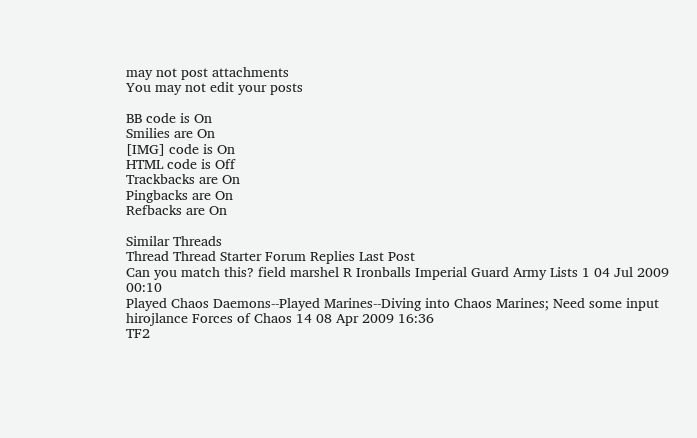may not post attachments
You may not edit your posts

BB code is On
Smilies are On
[IMG] code is On
HTML code is Off
Trackbacks are On
Pingbacks are On
Refbacks are On

Similar Threads
Thread Thread Starter Forum Replies Last Post
Can you match this? field marshel R Ironballs Imperial Guard Army Lists 1 04 Jul 2009 00:10
Played Chaos Daemons--Played Marines--Diving into Chaos Marines; Need some input hirojlance Forces of Chaos 14 08 Apr 2009 16:36
TF2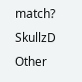match? SkullzD Other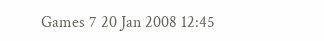Games 7 20 Jan 2008 12:45